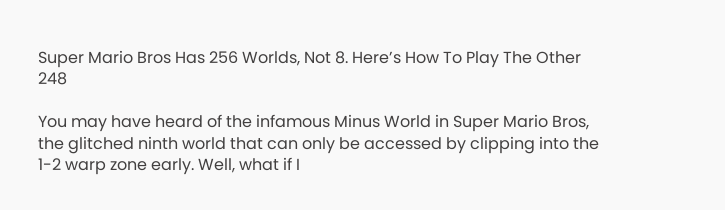Super Mario Bros Has 256 Worlds, Not 8. Here’s How To Play The Other 248

You may have heard of the infamous Minus World in Super Mario Bros, the glitched ninth world that can only be accessed by clipping into the 1-2 warp zone early. Well, what if I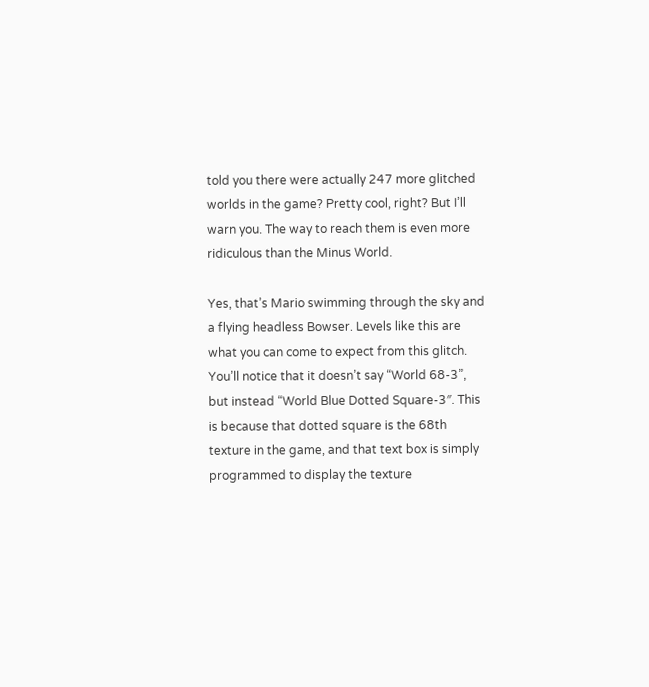told you there were actually 247 more glitched worlds in the game? Pretty cool, right? But I’ll warn you. The way to reach them is even more ridiculous than the Minus World.

Yes, that’s Mario swimming through the sky and a flying headless Bowser. Levels like this are what you can come to expect from this glitch. You’ll notice that it doesn’t say “World 68-3”, but instead “World Blue Dotted Square-3″. This is because that dotted square is the 68th texture in the game, and that text box is simply programmed to display the texture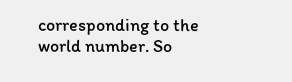corresponding to the world number. So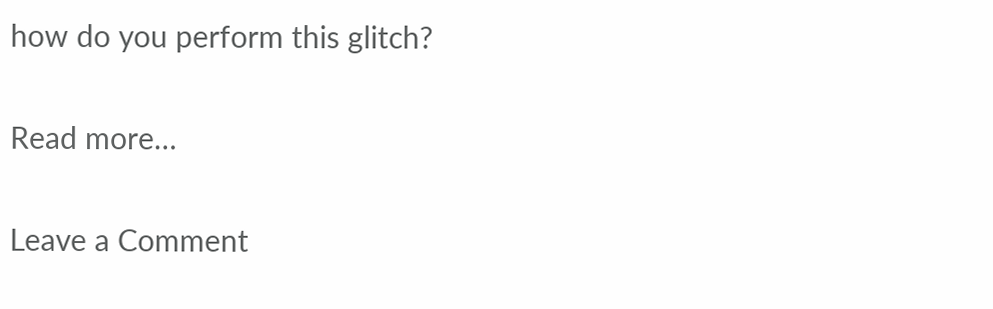how do you perform this glitch?

Read more…

Leave a Comment